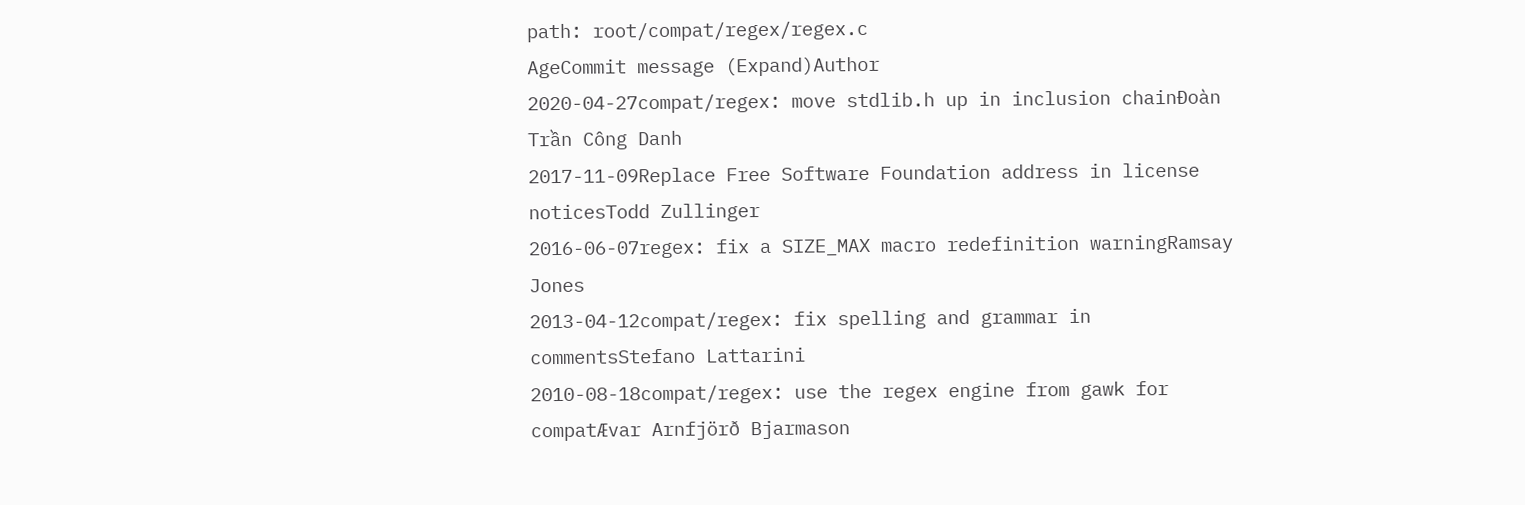path: root/compat/regex/regex.c
AgeCommit message (Expand)Author
2020-04-27compat/regex: move stdlib.h up in inclusion chainĐoàn Trần Công Danh
2017-11-09Replace Free Software Foundation address in license noticesTodd Zullinger
2016-06-07regex: fix a SIZE_MAX macro redefinition warningRamsay Jones
2013-04-12compat/regex: fix spelling and grammar in commentsStefano Lattarini
2010-08-18compat/regex: use the regex engine from gawk for compatÆvar Arnfjörð Bjarmason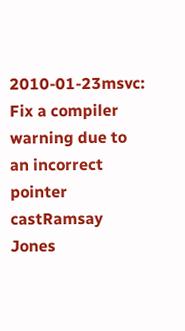2010-01-23msvc: Fix a compiler warning due to an incorrect pointer castRamsay Jones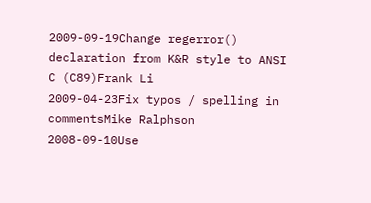2009-09-19Change regerror() declaration from K&R style to ANSI C (C89)Frank Li
2009-04-23Fix typos / spelling in commentsMike Ralphson
2008-09-10Use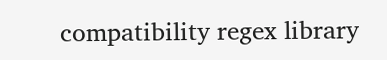compatibility regex library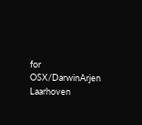for OSX/DarwinArjen Laarhoven